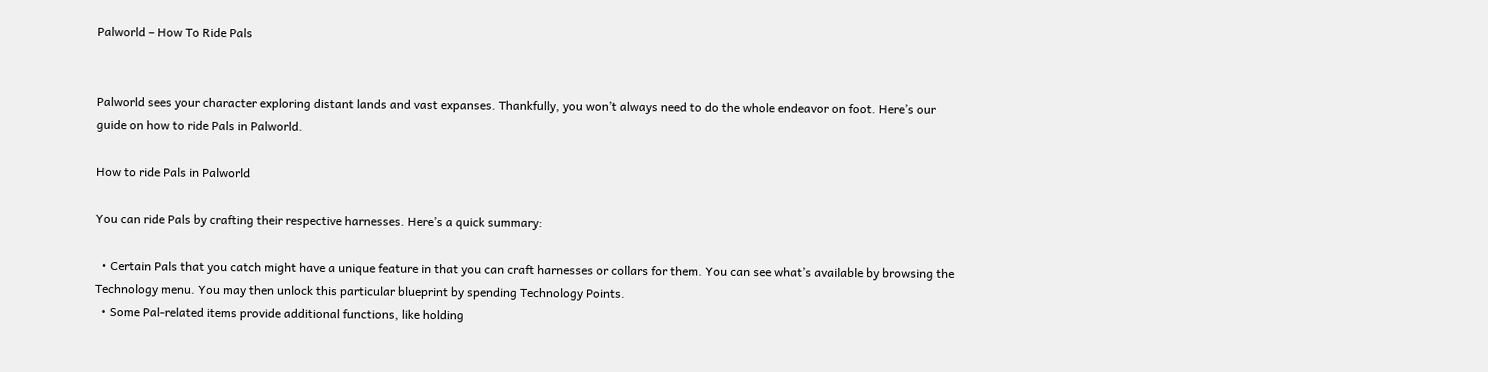Palworld – How To Ride Pals


Palworld sees your character exploring distant lands and vast expanses. Thankfully, you won’t always need to do the whole endeavor on foot. Here’s our guide on how to ride Pals in Palworld.

How to ride Pals in Palworld

You can ride Pals by crafting their respective harnesses. Here’s a quick summary:

  • Certain Pals that you catch might have a unique feature in that you can craft harnesses or collars for them. You can see what’s available by browsing the Technology menu. You may then unlock this particular blueprint by spending Technology Points.
  • Some Pal-related items provide additional functions, like holding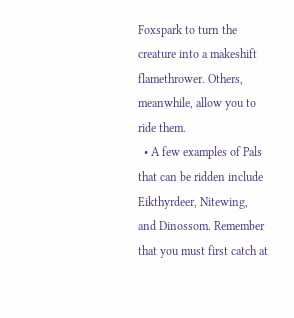Foxspark to turn the creature into a makeshift flamethrower. Others, meanwhile, allow you to ride them.
  • A few examples of Pals that can be ridden include Eikthyrdeer, Nitewing, and Dinossom. Remember that you must first catch at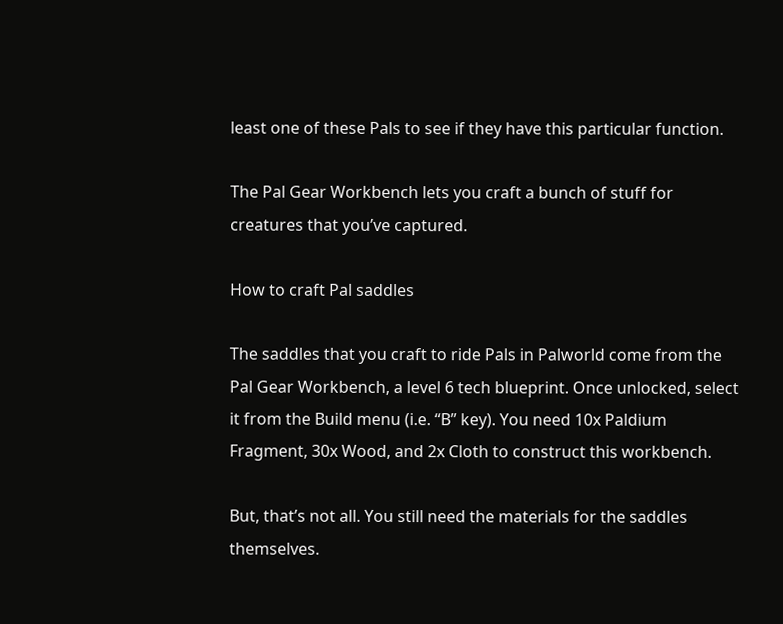least one of these Pals to see if they have this particular function.

The Pal Gear Workbench lets you craft a bunch of stuff for creatures that you’ve captured.

How to craft Pal saddles

The saddles that you craft to ride Pals in Palworld come from the Pal Gear Workbench, a level 6 tech blueprint. Once unlocked, select it from the Build menu (i.e. “B” key). You need 10x Paldium Fragment, 30x Wood, and 2x Cloth to construct this workbench.

But, that’s not all. You still need the materials for the saddles themselves.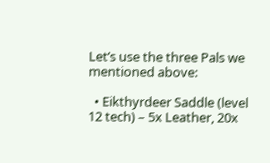Let’s use the three Pals we mentioned above:

  • Eikthyrdeer Saddle (level 12 tech) – 5x Leather, 20x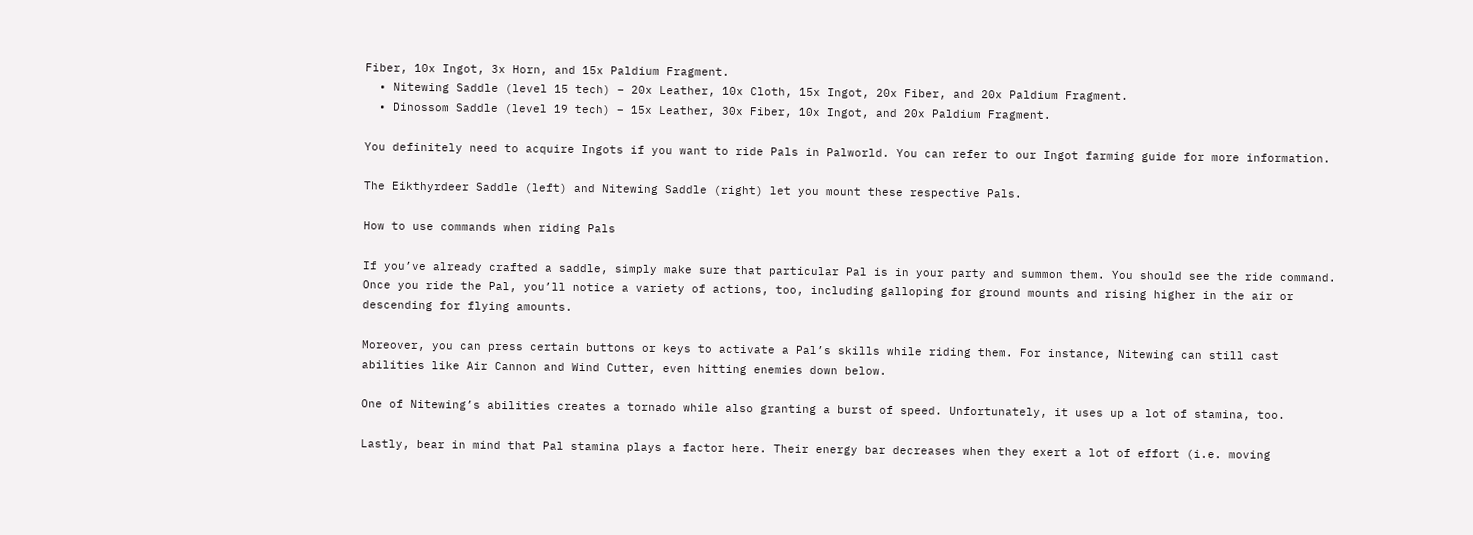Fiber, 10x Ingot, 3x Horn, and 15x Paldium Fragment.
  • Nitewing Saddle (level 15 tech) – 20x Leather, 10x Cloth, 15x Ingot, 20x Fiber, and 20x Paldium Fragment.
  • Dinossom Saddle (level 19 tech) – 15x Leather, 30x Fiber, 10x Ingot, and 20x Paldium Fragment.

You definitely need to acquire Ingots if you want to ride Pals in Palworld. You can refer to our Ingot farming guide for more information.

The Eikthyrdeer Saddle (left) and Nitewing Saddle (right) let you mount these respective Pals.

How to use commands when riding Pals

If you’ve already crafted a saddle, simply make sure that particular Pal is in your party and summon them. You should see the ride command. Once you ride the Pal, you’ll notice a variety of actions, too, including galloping for ground mounts and rising higher in the air or descending for flying amounts.

Moreover, you can press certain buttons or keys to activate a Pal’s skills while riding them. For instance, Nitewing can still cast abilities like Air Cannon and Wind Cutter, even hitting enemies down below.

One of Nitewing’s abilities creates a tornado while also granting a burst of speed. Unfortunately, it uses up a lot of stamina, too.

Lastly, bear in mind that Pal stamina plays a factor here. Their energy bar decreases when they exert a lot of effort (i.e. moving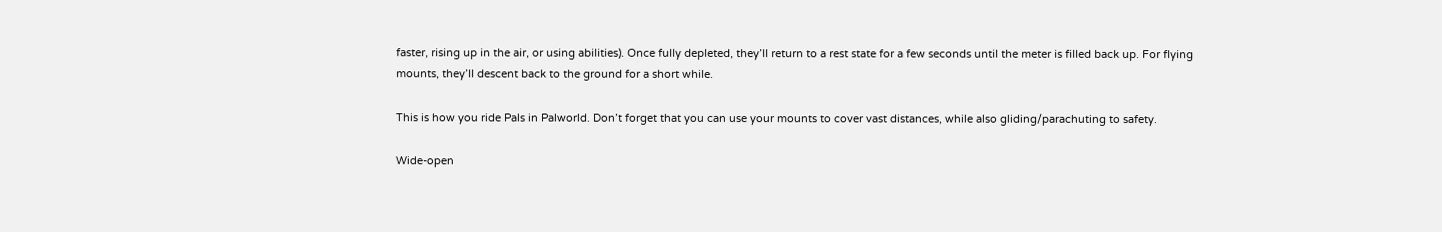faster, rising up in the air, or using abilities). Once fully depleted, they’ll return to a rest state for a few seconds until the meter is filled back up. For flying mounts, they’ll descent back to the ground for a short while.

This is how you ride Pals in Palworld. Don’t forget that you can use your mounts to cover vast distances, while also gliding/parachuting to safety.

Wide-open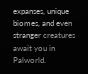expanses, unique biomes, and even stranger creatures await you in Palworld.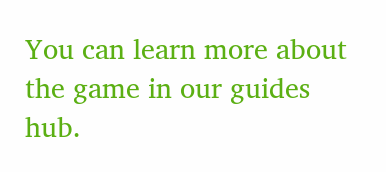You can learn more about the game in our guides hub.